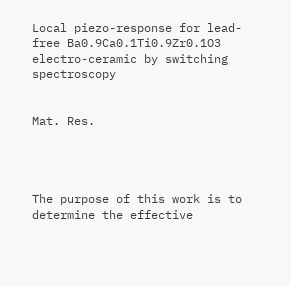Local piezo-response for lead-free Ba0.9Ca0.1Ti0.9Zr0.1O3 electro-ceramic by switching spectroscopy


Mat. Res.




The purpose of this work is to determine the effective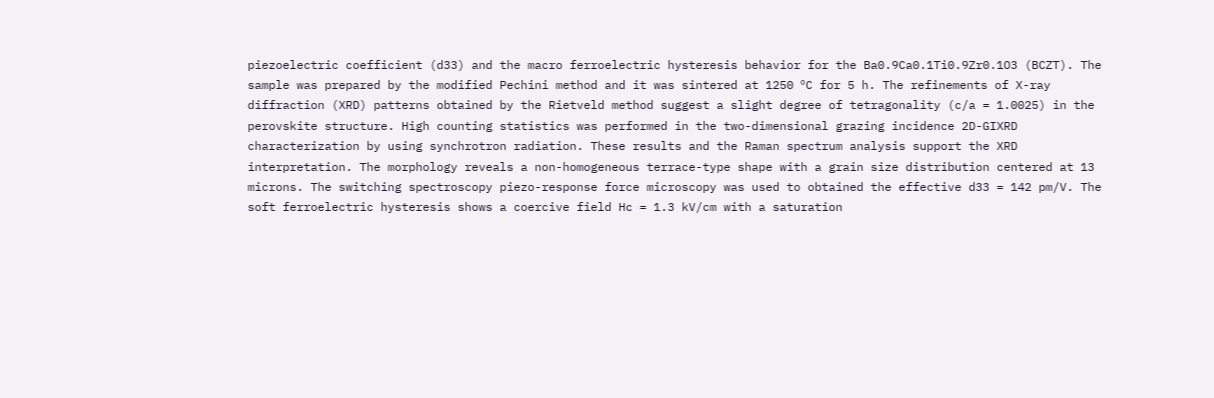piezoelectric coefficient (d33) and the macro ferroelectric hysteresis behavior for the Ba0.9Ca0.1Ti0.9Zr0.1O3 (BCZT). The sample was prepared by the modified Pechini method and it was sintered at 1250 ºC for 5 h. The refinements of X-ray diffraction (XRD) patterns obtained by the Rietveld method suggest a slight degree of tetragonality (c/a = 1.0025) in the perovskite structure. High counting statistics was performed in the two-dimensional grazing incidence 2D-GIXRD characterization by using synchrotron radiation. These results and the Raman spectrum analysis support the XRD interpretation. The morphology reveals a non-homogeneous terrace-type shape with a grain size distribution centered at 13 microns. The switching spectroscopy piezo-response force microscopy was used to obtained the effective d33 = 142 pm/V. The soft ferroelectric hysteresis shows a coercive field Hc = 1.3 kV/cm with a saturation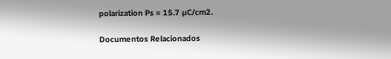polarization Ps = 15.7 µC/cm2.

Documentos Relacionados